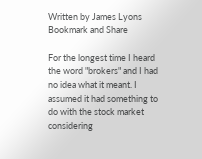Written by James Lyons
Bookmark and Share

For the longest time I heard the word "brokers" and I had no idea what it meant. I assumed it had something to do with the stock market considering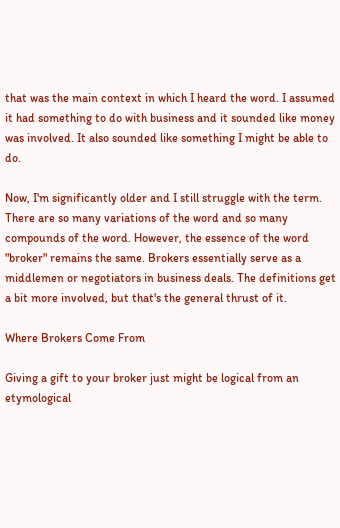that was the main context in which I heard the word. I assumed it had something to do with business and it sounded like money was involved. It also sounded like something I might be able to do.

Now, I'm significantly older and I still struggle with the term. There are so many variations of the word and so many compounds of the word. However, the essence of the word "broker" remains the same. Brokers essentially serve as a middlemen or negotiators in business deals. The definitions get a bit more involved, but that's the general thrust of it.

Where Brokers Come From

Giving a gift to your broker just might be logical from an etymological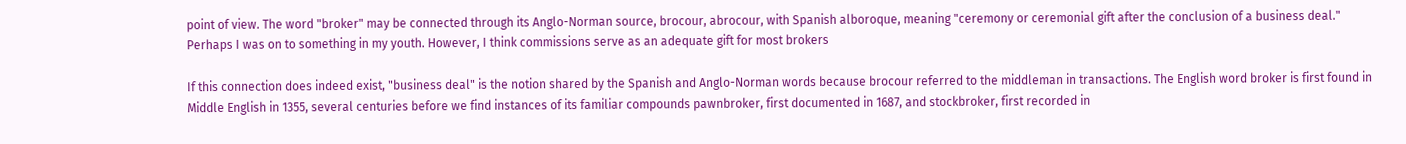point of view. The word "broker" may be connected through its Anglo-Norman source, brocour, abrocour, with Spanish alboroque, meaning "ceremony or ceremonial gift after the conclusion of a business deal." Perhaps I was on to something in my youth. However, I think commissions serve as an adequate gift for most brokers

If this connection does indeed exist, "business deal" is the notion shared by the Spanish and Anglo-Norman words because brocour referred to the middleman in transactions. The English word broker is first found in Middle English in 1355, several centuries before we find instances of its familiar compounds pawnbroker, first documented in 1687, and stockbroker, first recorded in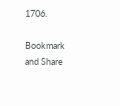1706.

Bookmark and Share